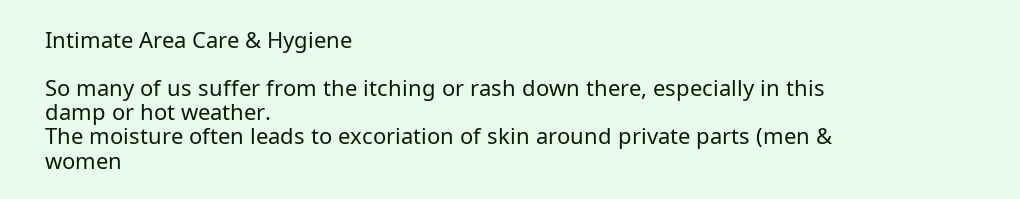Intimate Area Care & Hygiene

So many of us suffer from the itching or rash down there, especially in this damp or hot weather.
The moisture often leads to excoriation of skin around private parts (men & women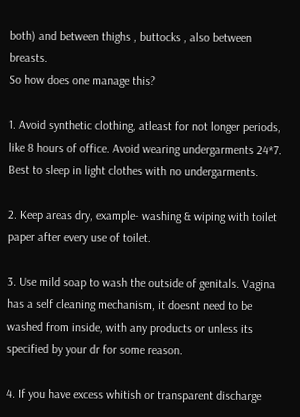both) and between thighs , buttocks , also between breasts.
So how does one manage this?

1. Avoid synthetic clothing, atleast for not longer periods, like 8 hours of office. Avoid wearing undergarments 24*7. Best to sleep in light clothes with no undergarments.

2. Keep areas dry, example- washing & wiping with toilet paper after every use of toilet.

3. Use mild soap to wash the outside of genitals. Vagina has a self cleaning mechanism, it doesnt need to be washed from inside, with any products or unless its specified by your dr for some reason.

4. If you have excess whitish or transparent discharge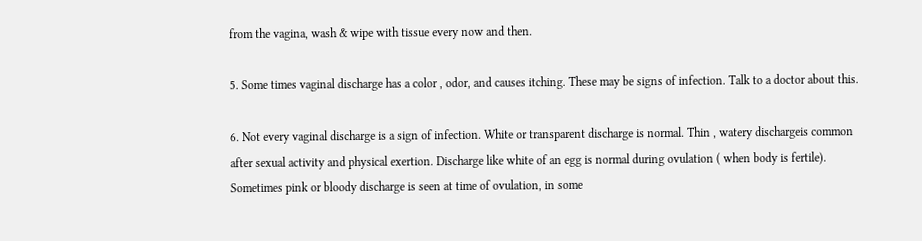from the vagina, wash & wipe with tissue every now and then.

5. Some times vaginal discharge has a color , odor, and causes itching. These may be signs of infection. Talk to a doctor about this.

6. Not every vaginal discharge is a sign of infection. White or transparent discharge is normal. Thin , watery dischargeis common after sexual activity and physical exertion. Discharge like white of an egg is normal during ovulation ( when body is fertile). Sometimes pink or bloody discharge is seen at time of ovulation, in some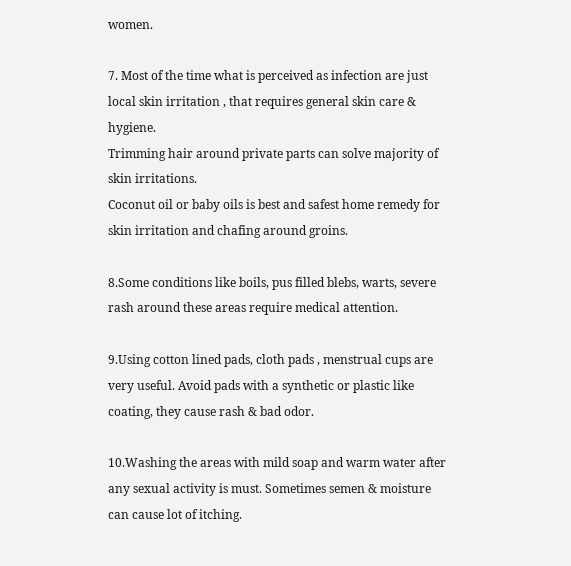women.

7. Most of the time what is perceived as infection are just local skin irritation , that requires general skin care & hygiene.
Trimming hair around private parts can solve majority of skin irritations.
Coconut oil or baby oils is best and safest home remedy for skin irritation and chafing around groins.

8.Some conditions like boils, pus filled blebs, warts, severe rash around these areas require medical attention.

9.Using cotton lined pads, cloth pads , menstrual cups are very useful. Avoid pads with a synthetic or plastic like coating, they cause rash & bad odor.

10.Washing the areas with mild soap and warm water after any sexual activity is must. Sometimes semen & moisture can cause lot of itching.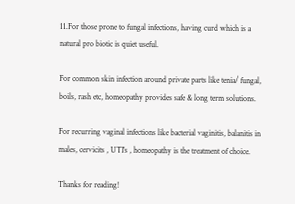11.For those prone to fungal infections, having curd which is a natural pro biotic is quiet useful.

For common skin infection around private parts like tenia/ fungal, boils, rash etc, homeopathy provides safe & long term solutions.

For recurring vaginal infections like bacterial vaginitis, balanitis in males, cervicits , UTI’s , homeopathy is the treatment of choice.

Thanks for reading!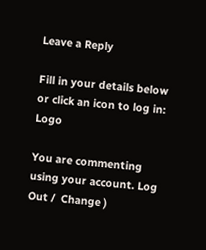Leave a Reply

Fill in your details below or click an icon to log in: Logo

You are commenting using your account. Log Out /  Change )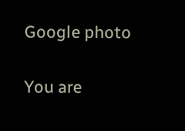Google photo

You are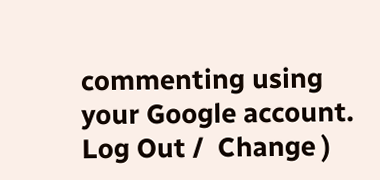commenting using your Google account. Log Out /  Change )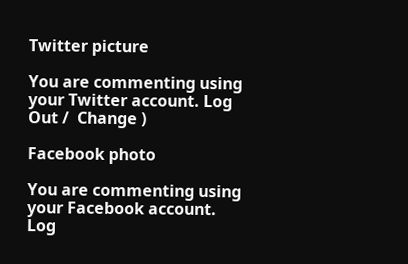Twitter picture

You are commenting using your Twitter account. Log Out /  Change )

Facebook photo

You are commenting using your Facebook account. Log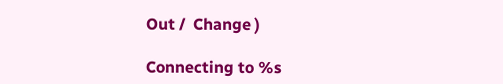Out /  Change )

Connecting to %s